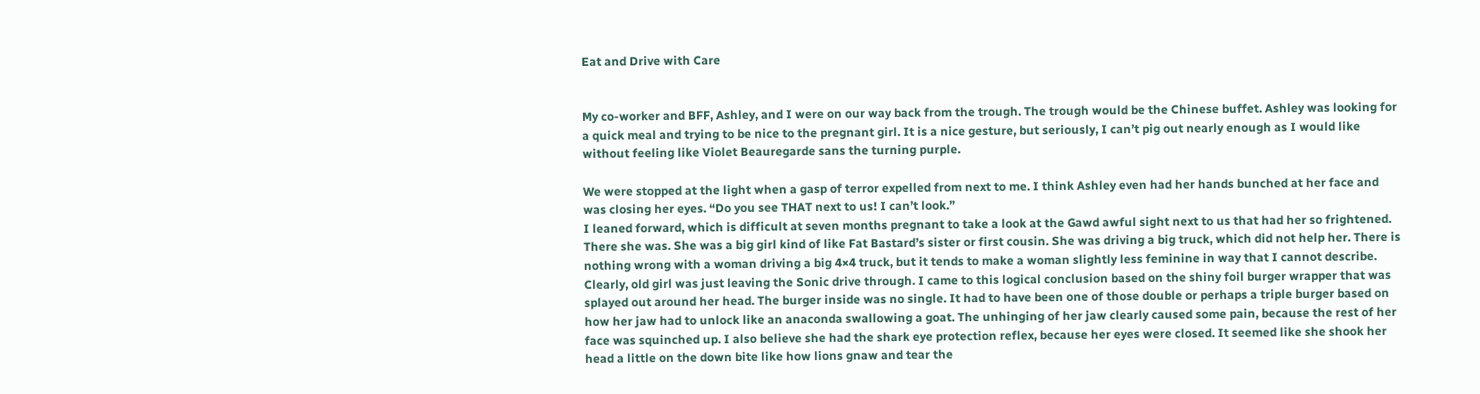Eat and Drive with Care


My co-worker and BFF, Ashley, and I were on our way back from the trough. The trough would be the Chinese buffet. Ashley was looking for a quick meal and trying to be nice to the pregnant girl. It is a nice gesture, but seriously, I can’t pig out nearly enough as I would like without feeling like Violet Beauregarde sans the turning purple.

We were stopped at the light when a gasp of terror expelled from next to me. I think Ashley even had her hands bunched at her face and was closing her eyes. “Do you see THAT next to us! I can’t look.”
I leaned forward, which is difficult at seven months pregnant to take a look at the Gawd awful sight next to us that had her so frightened.
There she was. She was a big girl kind of like Fat Bastard’s sister or first cousin. She was driving a big truck, which did not help her. There is nothing wrong with a woman driving a big 4×4 truck, but it tends to make a woman slightly less feminine in way that I cannot describe.
Clearly, old girl was just leaving the Sonic drive through. I came to this logical conclusion based on the shiny foil burger wrapper that was splayed out around her head. The burger inside was no single. It had to have been one of those double or perhaps a triple burger based on how her jaw had to unlock like an anaconda swallowing a goat. The unhinging of her jaw clearly caused some pain, because the rest of her face was squinched up. I also believe she had the shark eye protection reflex, because her eyes were closed. It seemed like she shook her head a little on the down bite like how lions gnaw and tear the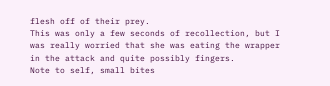flesh off of their prey.
This was only a few seconds of recollection, but I was really worried that she was eating the wrapper in the attack and quite possibly fingers.
Note to self, small bites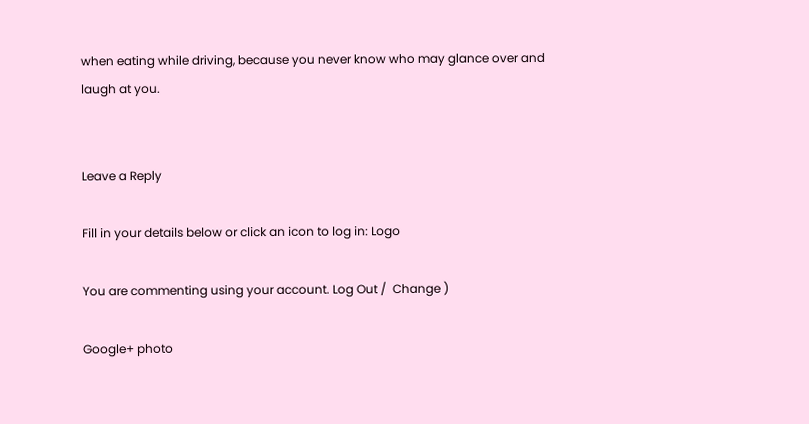when eating while driving, because you never know who may glance over and laugh at you.


Leave a Reply

Fill in your details below or click an icon to log in: Logo

You are commenting using your account. Log Out /  Change )

Google+ photo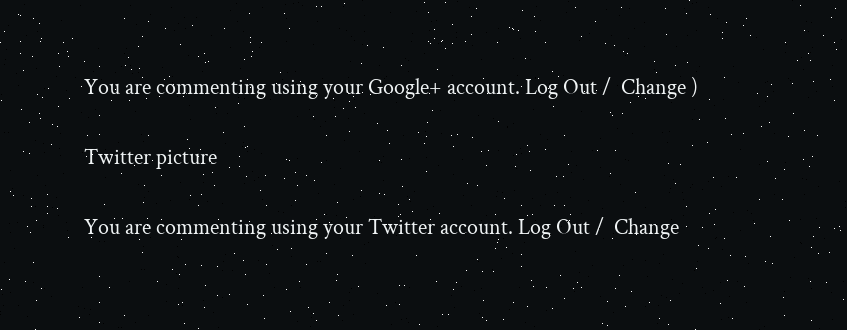You are commenting using your Google+ account. Log Out /  Change )

Twitter picture

You are commenting using your Twitter account. Log Out /  Change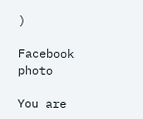)

Facebook photo

You are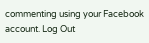commenting using your Facebook account. Log Out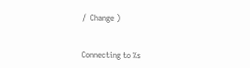/  Change )


Connecting to %s